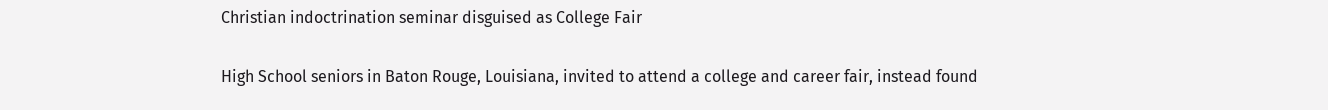Christian indoctrination seminar disguised as College Fair

High School seniors in Baton Rouge, Louisiana, invited to attend a college and career fair, instead found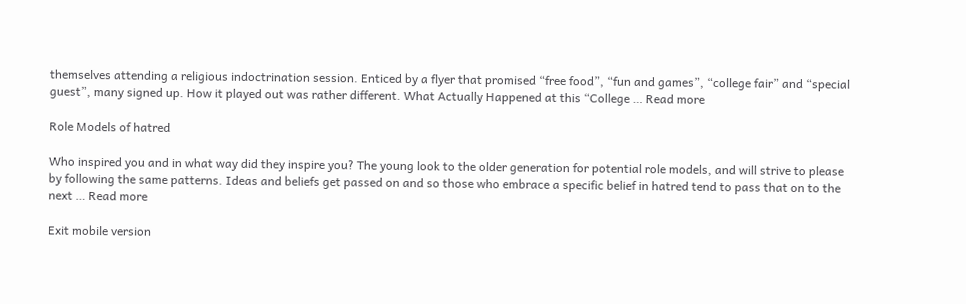themselves attending a religious indoctrination session. Enticed by a flyer that promised “free food”, “fun and games”, “college fair” and “special guest”, many signed up. How it played out was rather different. What Actually Happened at this “College … Read more

Role Models of hatred

Who inspired you and in what way did they inspire you? The young look to the older generation for potential role models, and will strive to please by following the same patterns. Ideas and beliefs get passed on and so those who embrace a specific belief in hatred tend to pass that on to the next … Read more

Exit mobile version